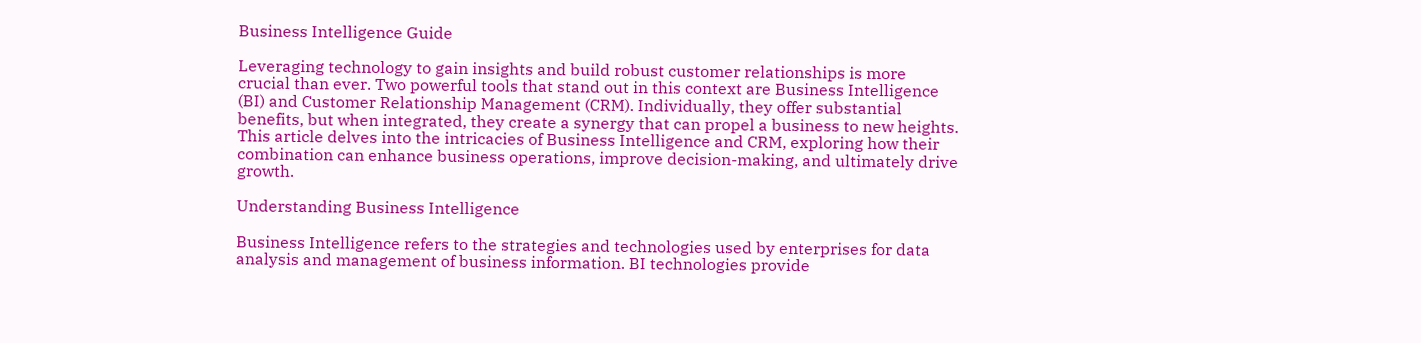Business Intelligence Guide

Leveraging technology to gain insights and build robust customer relationships is more crucial than ever. Two powerful tools that stand out in this context are Business Intelligence (BI) and Customer Relationship Management (CRM). Individually, they offer substantial benefits, but when integrated, they create a synergy that can propel a business to new heights. This article delves into the intricacies of Business Intelligence and CRM, exploring how their combination can enhance business operations, improve decision-making, and ultimately drive growth.

Understanding Business Intelligence

Business Intelligence refers to the strategies and technologies used by enterprises for data analysis and management of business information. BI technologies provide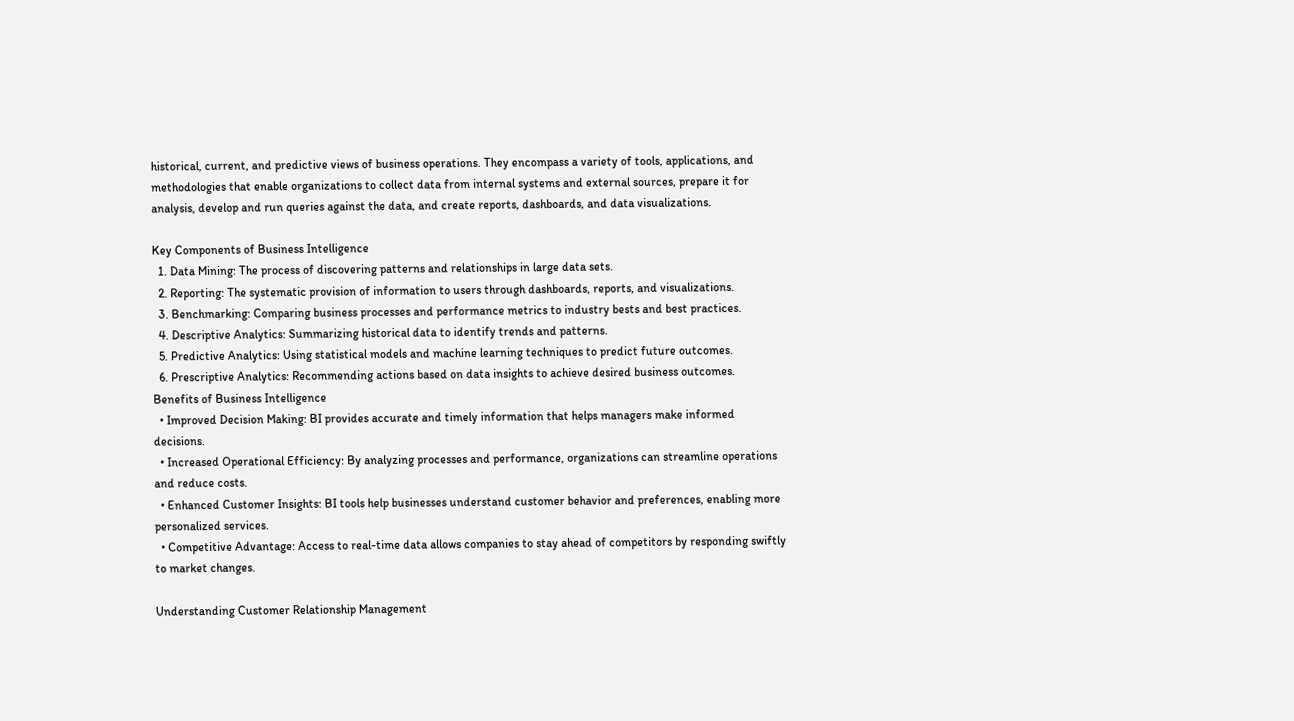historical, current, and predictive views of business operations. They encompass a variety of tools, applications, and methodologies that enable organizations to collect data from internal systems and external sources, prepare it for analysis, develop and run queries against the data, and create reports, dashboards, and data visualizations.

Key Components of Business Intelligence
  1. Data Mining: The process of discovering patterns and relationships in large data sets.
  2. Reporting: The systematic provision of information to users through dashboards, reports, and visualizations.
  3. Benchmarking: Comparing business processes and performance metrics to industry bests and best practices.
  4. Descriptive Analytics: Summarizing historical data to identify trends and patterns.
  5. Predictive Analytics: Using statistical models and machine learning techniques to predict future outcomes.
  6. Prescriptive Analytics: Recommending actions based on data insights to achieve desired business outcomes.
Benefits of Business Intelligence
  • Improved Decision Making: BI provides accurate and timely information that helps managers make informed decisions.
  • Increased Operational Efficiency: By analyzing processes and performance, organizations can streamline operations and reduce costs.
  • Enhanced Customer Insights: BI tools help businesses understand customer behavior and preferences, enabling more personalized services.
  • Competitive Advantage: Access to real-time data allows companies to stay ahead of competitors by responding swiftly to market changes.

Understanding Customer Relationship Management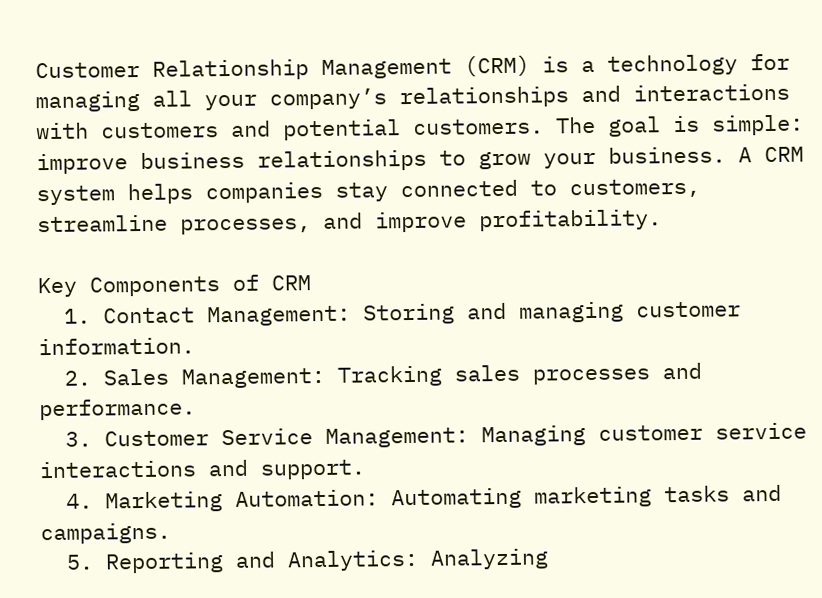Customer Relationship Management (CRM) is a technology for managing all your company’s relationships and interactions with customers and potential customers. The goal is simple: improve business relationships to grow your business. A CRM system helps companies stay connected to customers, streamline processes, and improve profitability.

Key Components of CRM
  1. Contact Management: Storing and managing customer information.
  2. Sales Management: Tracking sales processes and performance.
  3. Customer Service Management: Managing customer service interactions and support.
  4. Marketing Automation: Automating marketing tasks and campaigns.
  5. Reporting and Analytics: Analyzing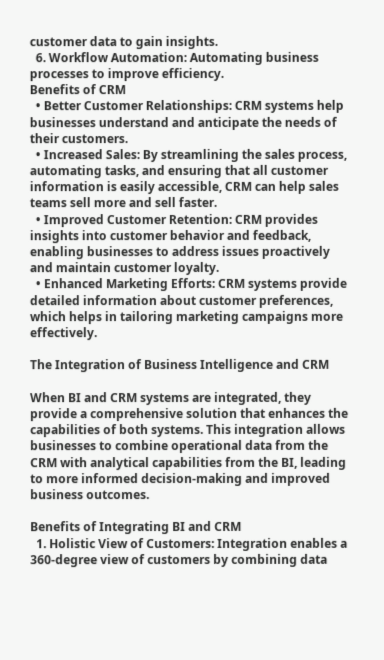customer data to gain insights.
  6. Workflow Automation: Automating business processes to improve efficiency.
Benefits of CRM
  • Better Customer Relationships: CRM systems help businesses understand and anticipate the needs of their customers.
  • Increased Sales: By streamlining the sales process, automating tasks, and ensuring that all customer information is easily accessible, CRM can help sales teams sell more and sell faster.
  • Improved Customer Retention: CRM provides insights into customer behavior and feedback, enabling businesses to address issues proactively and maintain customer loyalty.
  • Enhanced Marketing Efforts: CRM systems provide detailed information about customer preferences, which helps in tailoring marketing campaigns more effectively.

The Integration of Business Intelligence and CRM

When BI and CRM systems are integrated, they provide a comprehensive solution that enhances the capabilities of both systems. This integration allows businesses to combine operational data from the CRM with analytical capabilities from the BI, leading to more informed decision-making and improved business outcomes.

Benefits of Integrating BI and CRM
  1. Holistic View of Customers: Integration enables a 360-degree view of customers by combining data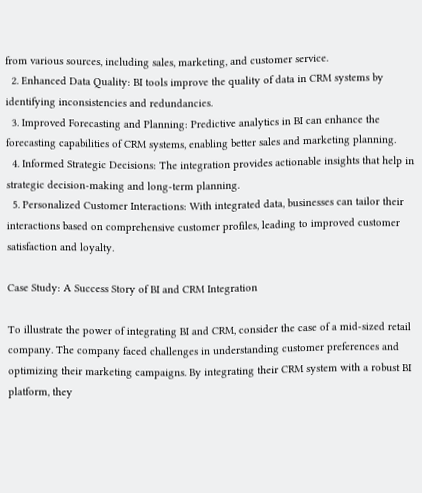from various sources, including sales, marketing, and customer service.
  2. Enhanced Data Quality: BI tools improve the quality of data in CRM systems by identifying inconsistencies and redundancies.
  3. Improved Forecasting and Planning: Predictive analytics in BI can enhance the forecasting capabilities of CRM systems, enabling better sales and marketing planning.
  4. Informed Strategic Decisions: The integration provides actionable insights that help in strategic decision-making and long-term planning.
  5. Personalized Customer Interactions: With integrated data, businesses can tailor their interactions based on comprehensive customer profiles, leading to improved customer satisfaction and loyalty.

Case Study: A Success Story of BI and CRM Integration

To illustrate the power of integrating BI and CRM, consider the case of a mid-sized retail company. The company faced challenges in understanding customer preferences and optimizing their marketing campaigns. By integrating their CRM system with a robust BI platform, they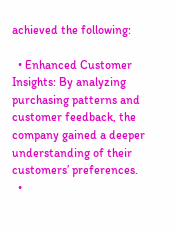achieved the following:

  • Enhanced Customer Insights: By analyzing purchasing patterns and customer feedback, the company gained a deeper understanding of their customers’ preferences.
  •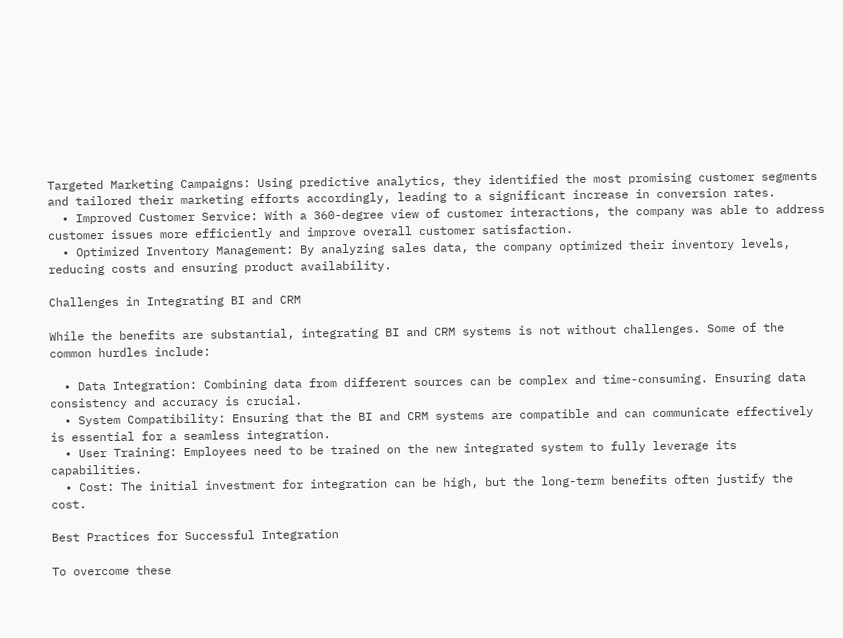Targeted Marketing Campaigns: Using predictive analytics, they identified the most promising customer segments and tailored their marketing efforts accordingly, leading to a significant increase in conversion rates.
  • Improved Customer Service: With a 360-degree view of customer interactions, the company was able to address customer issues more efficiently and improve overall customer satisfaction.
  • Optimized Inventory Management: By analyzing sales data, the company optimized their inventory levels, reducing costs and ensuring product availability.

Challenges in Integrating BI and CRM

While the benefits are substantial, integrating BI and CRM systems is not without challenges. Some of the common hurdles include:

  • Data Integration: Combining data from different sources can be complex and time-consuming. Ensuring data consistency and accuracy is crucial.
  • System Compatibility: Ensuring that the BI and CRM systems are compatible and can communicate effectively is essential for a seamless integration.
  • User Training: Employees need to be trained on the new integrated system to fully leverage its capabilities.
  • Cost: The initial investment for integration can be high, but the long-term benefits often justify the cost.

Best Practices for Successful Integration

To overcome these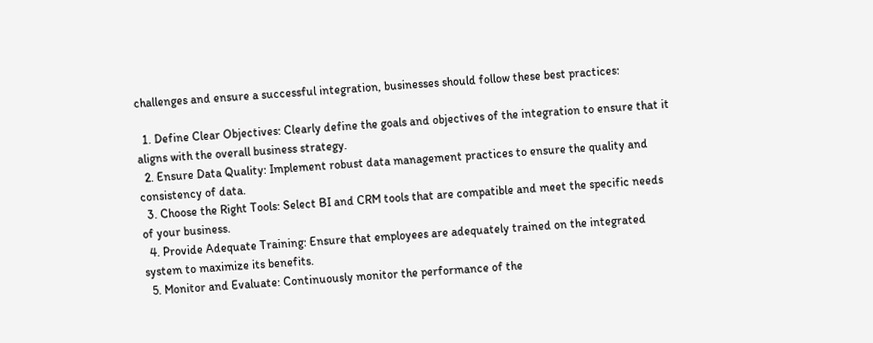challenges and ensure a successful integration, businesses should follow these best practices:

  1. Define Clear Objectives: Clearly define the goals and objectives of the integration to ensure that it aligns with the overall business strategy.
  2. Ensure Data Quality: Implement robust data management practices to ensure the quality and consistency of data.
  3. Choose the Right Tools: Select BI and CRM tools that are compatible and meet the specific needs of your business.
  4. Provide Adequate Training: Ensure that employees are adequately trained on the integrated system to maximize its benefits.
  5. Monitor and Evaluate: Continuously monitor the performance of the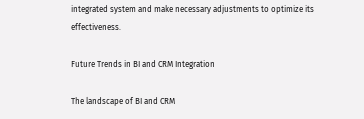integrated system and make necessary adjustments to optimize its effectiveness.

Future Trends in BI and CRM Integration

The landscape of BI and CRM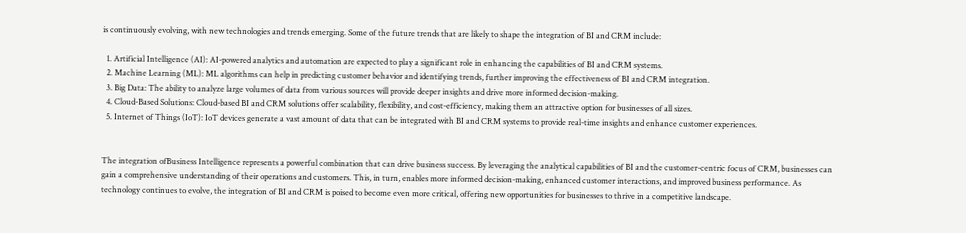is continuously evolving, with new technologies and trends emerging. Some of the future trends that are likely to shape the integration of BI and CRM include:

  1. Artificial Intelligence (AI): AI-powered analytics and automation are expected to play a significant role in enhancing the capabilities of BI and CRM systems.
  2. Machine Learning (ML): ML algorithms can help in predicting customer behavior and identifying trends, further improving the effectiveness of BI and CRM integration.
  3. Big Data: The ability to analyze large volumes of data from various sources will provide deeper insights and drive more informed decision-making.
  4. Cloud-Based Solutions: Cloud-based BI and CRM solutions offer scalability, flexibility, and cost-efficiency, making them an attractive option for businesses of all sizes.
  5. Internet of Things (IoT): IoT devices generate a vast amount of data that can be integrated with BI and CRM systems to provide real-time insights and enhance customer experiences.


The integration ofBusiness Intelligence represents a powerful combination that can drive business success. By leveraging the analytical capabilities of BI and the customer-centric focus of CRM, businesses can gain a comprehensive understanding of their operations and customers. This, in turn, enables more informed decision-making, enhanced customer interactions, and improved business performance. As technology continues to evolve, the integration of BI and CRM is poised to become even more critical, offering new opportunities for businesses to thrive in a competitive landscape.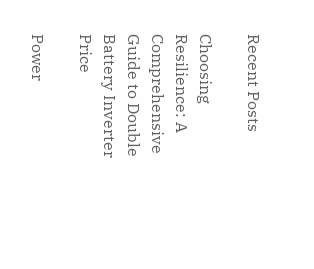Recent Posts

Choosing Resilience: A Comprehensive Guide to Double Battery Inverter Price

Power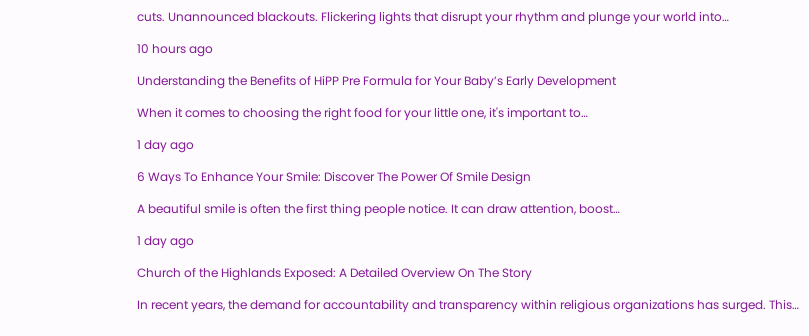cuts. Unannounced blackouts. Flickering lights that disrupt your rhythm and plunge your world into…

10 hours ago

Understanding the Benefits of HiPP Pre Formula for Your Baby’s Early Development

When it comes to choosing the right food for your little one, it's important to…

1 day ago

6 Ways To Enhance Your Smile: Discover The Power Of Smile Design

A beautiful smile is often the first thing people notice. It can draw attention, boost…

1 day ago

Church of the Highlands Exposed: A Detailed Overview On The Story

In recent years, the demand for accountability and transparency within religious organizations has surged. This…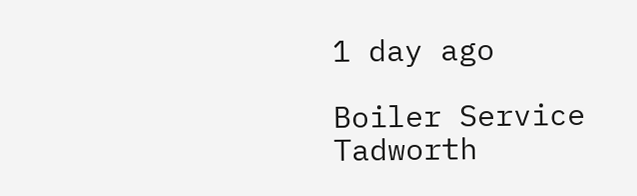1 day ago

Boiler Service Tadworth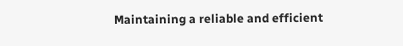Maintaining a reliable and efficient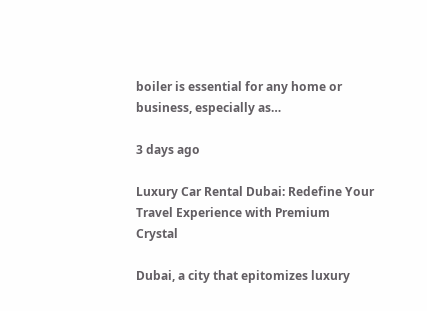boiler is essential for any home or business, especially as…

3 days ago

Luxury Car Rental Dubai: Redefine Your Travel Experience with Premium Crystal

Dubai, a city that epitomizes luxury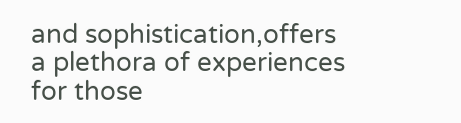and sophistication,offers a plethora of experiences for those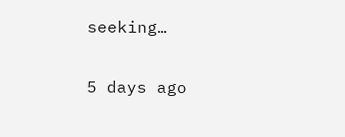seeking…

5 days ago